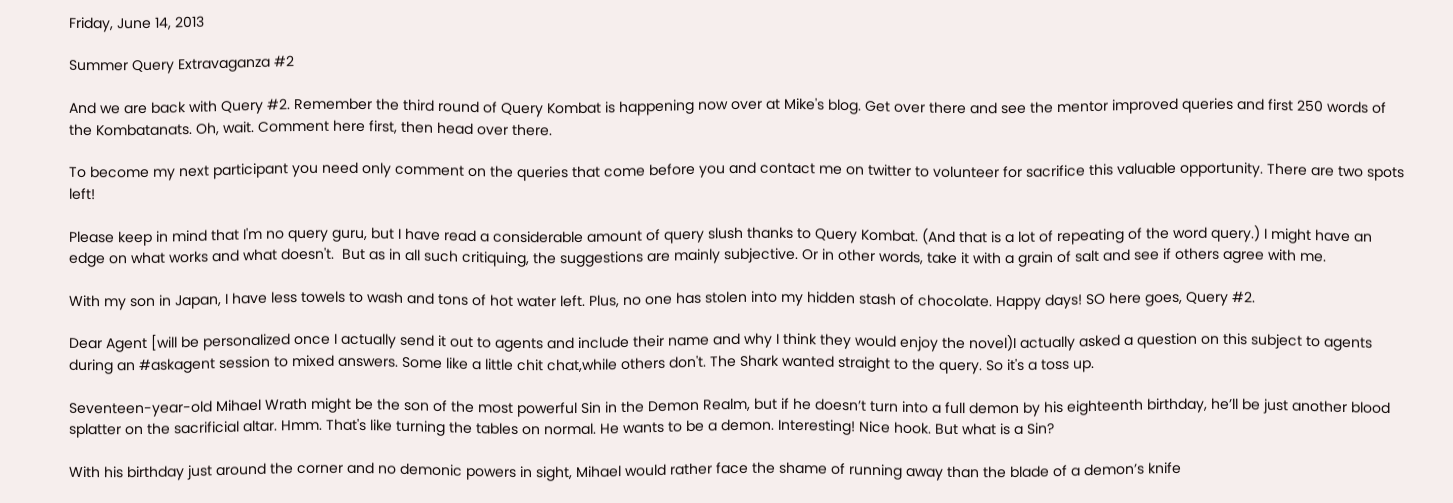Friday, June 14, 2013

Summer Query Extravaganza #2

And we are back with Query #2. Remember the third round of Query Kombat is happening now over at Mike's blog. Get over there and see the mentor improved queries and first 250 words of the Kombatanats. Oh, wait. Comment here first, then head over there.

To become my next participant you need only comment on the queries that come before you and contact me on twitter to volunteer for sacrifice this valuable opportunity. There are two spots left!

Please keep in mind that I'm no query guru, but I have read a considerable amount of query slush thanks to Query Kombat. (And that is a lot of repeating of the word query.) I might have an edge on what works and what doesn't.  But as in all such critiquing, the suggestions are mainly subjective. Or in other words, take it with a grain of salt and see if others agree with me.

With my son in Japan, I have less towels to wash and tons of hot water left. Plus, no one has stolen into my hidden stash of chocolate. Happy days! SO here goes, Query #2.

Dear Agent [will be personalized once I actually send it out to agents and include their name and why I think they would enjoy the novel)I actually asked a question on this subject to agents during an #askagent session to mixed answers. Some like a little chit chat,while others don't. The Shark wanted straight to the query. So it's a toss up.

Seventeen-year-old Mihael Wrath might be the son of the most powerful Sin in the Demon Realm, but if he doesn’t turn into a full demon by his eighteenth birthday, he’ll be just another blood splatter on the sacrificial altar. Hmm. That's like turning the tables on normal. He wants to be a demon. Interesting! Nice hook. But what is a Sin?

With his birthday just around the corner and no demonic powers in sight, Mihael would rather face the shame of running away than the blade of a demon’s knife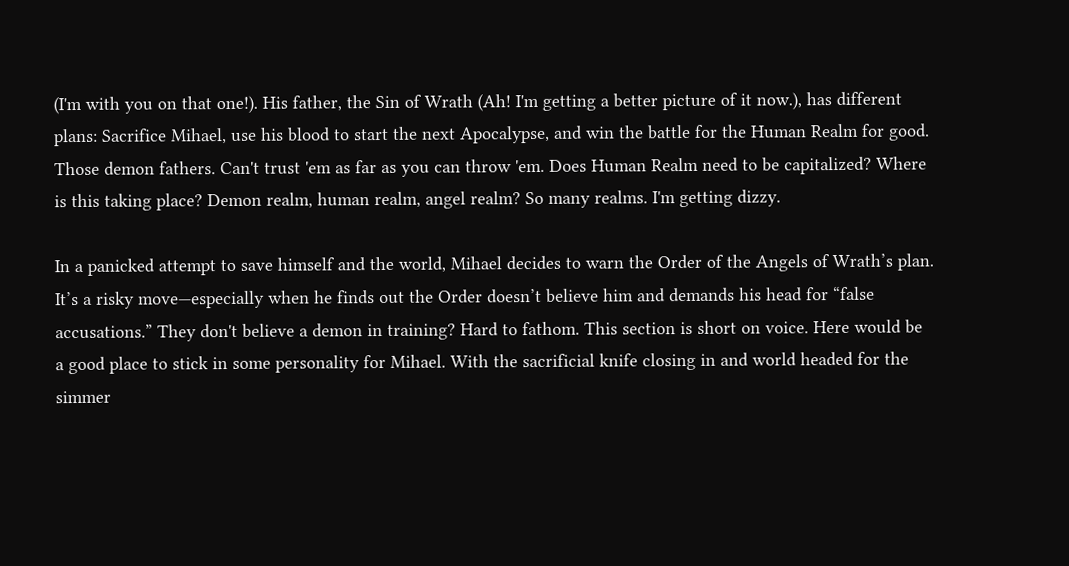(I'm with you on that one!). His father, the Sin of Wrath (Ah! I'm getting a better picture of it now.), has different plans: Sacrifice Mihael, use his blood to start the next Apocalypse, and win the battle for the Human Realm for good. Those demon fathers. Can't trust 'em as far as you can throw 'em. Does Human Realm need to be capitalized? Where is this taking place? Demon realm, human realm, angel realm? So many realms. I'm getting dizzy.

In a panicked attempt to save himself and the world, Mihael decides to warn the Order of the Angels of Wrath’s plan. It’s a risky move—especially when he finds out the Order doesn’t believe him and demands his head for “false accusations.” They don't believe a demon in training? Hard to fathom. This section is short on voice. Here would be a good place to stick in some personality for Mihael. With the sacrificial knife closing in and world headed for the simmer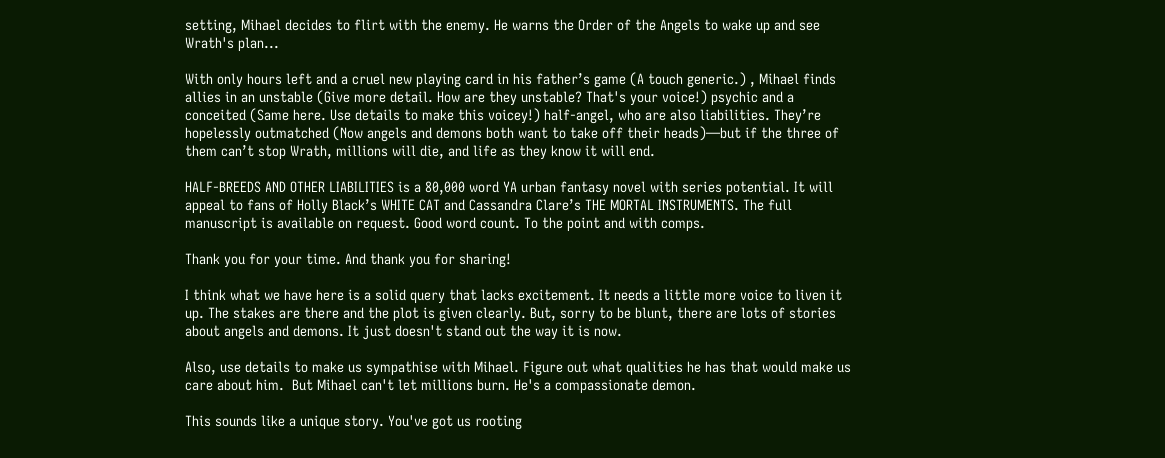setting, Mihael decides to flirt with the enemy. He warns the Order of the Angels to wake up and see Wrath's plan...

With only hours left and a cruel new playing card in his father’s game (A touch generic.) , Mihael finds allies in an unstable (Give more detail. How are they unstable? That's your voice!) psychic and a conceited (Same here. Use details to make this voicey!) half-angel, who are also liabilities. They’re hopelessly outmatched (Now angels and demons both want to take off their heads)—but if the three of them can’t stop Wrath, millions will die, and life as they know it will end.

HALF-BREEDS AND OTHER LIABILITIES is a 80,000 word YA urban fantasy novel with series potential. It will appeal to fans of Holly Black’s WHITE CAT and Cassandra Clare’s THE MORTAL INSTRUMENTS. The full manuscript is available on request. Good word count. To the point and with comps.

Thank you for your time. And thank you for sharing!

I think what we have here is a solid query that lacks excitement. It needs a little more voice to liven it up. The stakes are there and the plot is given clearly. But, sorry to be blunt, there are lots of stories about angels and demons. It just doesn't stand out the way it is now.

Also, use details to make us sympathise with Mihael. Figure out what qualities he has that would make us care about him.  But Mihael can't let millions burn. He's a compassionate demon.

This sounds like a unique story. You've got us rooting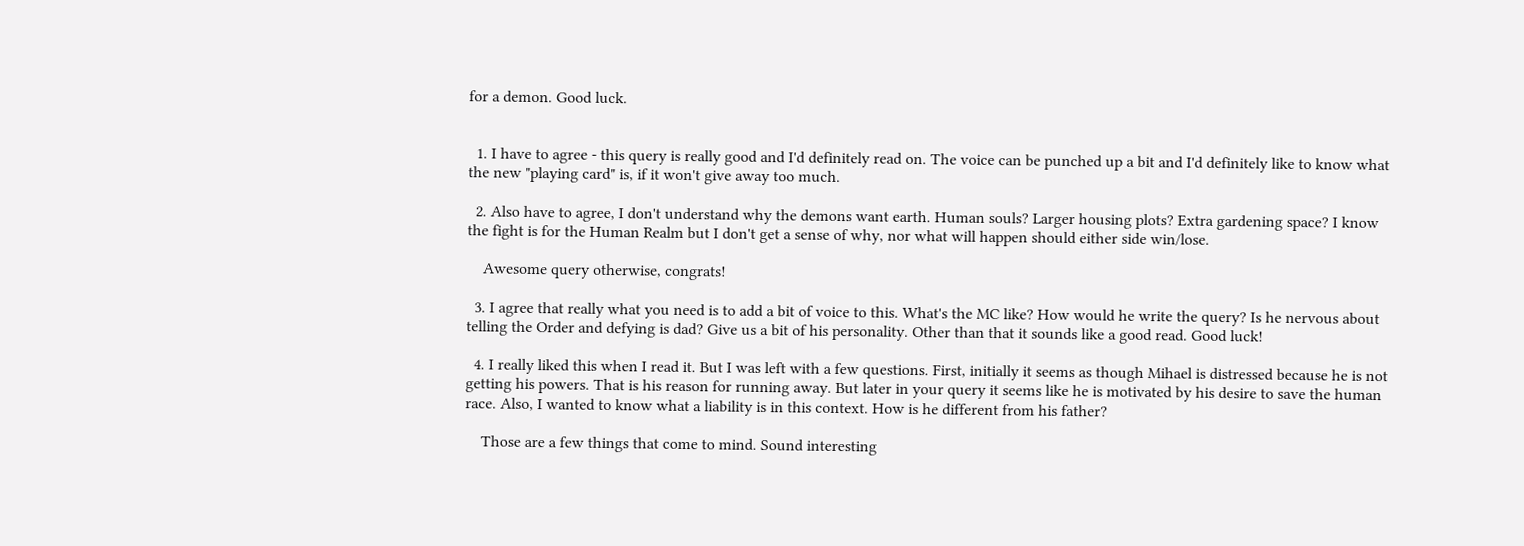for a demon. Good luck.


  1. I have to agree - this query is really good and I'd definitely read on. The voice can be punched up a bit and I'd definitely like to know what the new "playing card" is, if it won't give away too much.

  2. Also have to agree, I don't understand why the demons want earth. Human souls? Larger housing plots? Extra gardening space? I know the fight is for the Human Realm but I don't get a sense of why, nor what will happen should either side win/lose.

    Awesome query otherwise, congrats!

  3. I agree that really what you need is to add a bit of voice to this. What's the MC like? How would he write the query? Is he nervous about telling the Order and defying is dad? Give us a bit of his personality. Other than that it sounds like a good read. Good luck!

  4. I really liked this when I read it. But I was left with a few questions. First, initially it seems as though Mihael is distressed because he is not getting his powers. That is his reason for running away. But later in your query it seems like he is motivated by his desire to save the human race. Also, I wanted to know what a liability is in this context. How is he different from his father?

    Those are a few things that come to mind. Sound interesting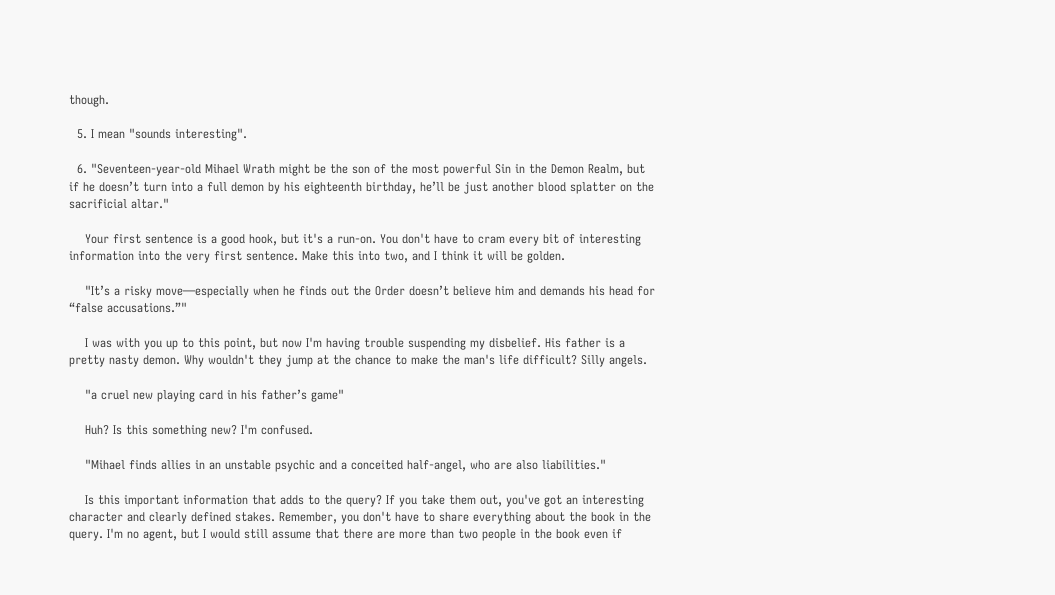though.

  5. I mean "sounds interesting".

  6. "Seventeen-year-old Mihael Wrath might be the son of the most powerful Sin in the Demon Realm, but if he doesn’t turn into a full demon by his eighteenth birthday, he’ll be just another blood splatter on the sacrificial altar."

    Your first sentence is a good hook, but it's a run-on. You don't have to cram every bit of interesting information into the very first sentence. Make this into two, and I think it will be golden.

    "It’s a risky move—especially when he finds out the Order doesn’t believe him and demands his head for “false accusations.”"

    I was with you up to this point, but now I'm having trouble suspending my disbelief. His father is a pretty nasty demon. Why wouldn't they jump at the chance to make the man's life difficult? Silly angels.

    "a cruel new playing card in his father’s game"

    Huh? Is this something new? I'm confused.

    "Mihael finds allies in an unstable psychic and a conceited half-angel, who are also liabilities."

    Is this important information that adds to the query? If you take them out, you've got an interesting character and clearly defined stakes. Remember, you don't have to share everything about the book in the query. I'm no agent, but I would still assume that there are more than two people in the book even if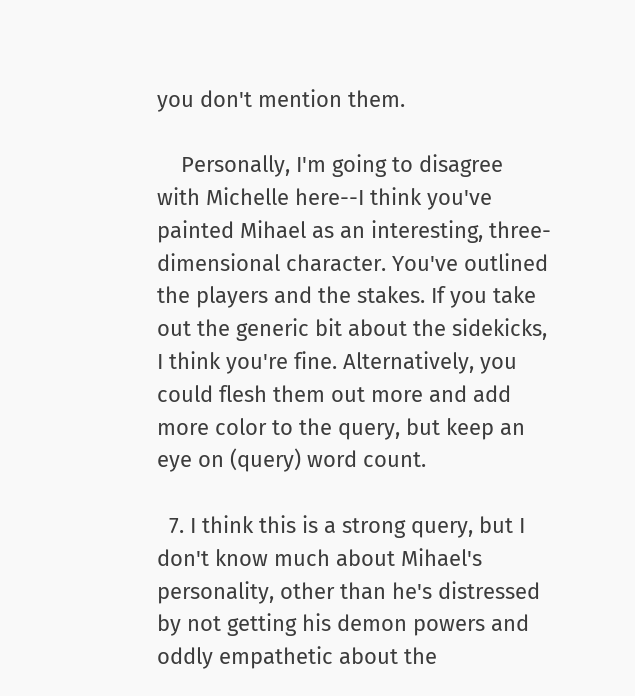you don't mention them.

    Personally, I'm going to disagree with Michelle here--I think you've painted Mihael as an interesting, three-dimensional character. You've outlined the players and the stakes. If you take out the generic bit about the sidekicks, I think you're fine. Alternatively, you could flesh them out more and add more color to the query, but keep an eye on (query) word count.

  7. I think this is a strong query, but I don't know much about Mihael's personality, other than he's distressed by not getting his demon powers and oddly empathetic about the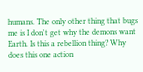humans. The only other thing that bugs me is I don't get why the demons want Earth. Is this a rebellion thing? Why does this one action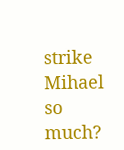strike Mihael so much?